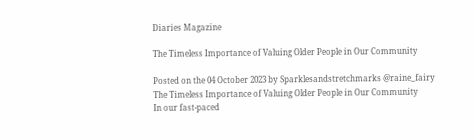Diaries Magazine

The Timeless Importance of Valuing Older People in Our Community

Posted on the 04 October 2023 by Sparklesandstretchmarks @raine_fairy
The Timeless Importance of Valuing Older People in Our Community
In our fast-paced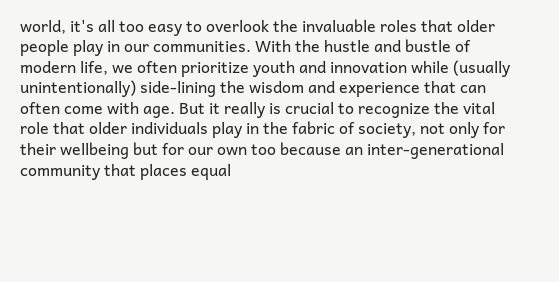world, it's all too easy to overlook the invaluable roles that older people play in our communities. With the hustle and bustle of modern life, we often prioritize youth and innovation while (usually unintentionally) side-lining the wisdom and experience that can often come with age. But it really is crucial to recognize the vital role that older individuals play in the fabric of society, not only for their wellbeing but for our own too because an inter-generational community that places equal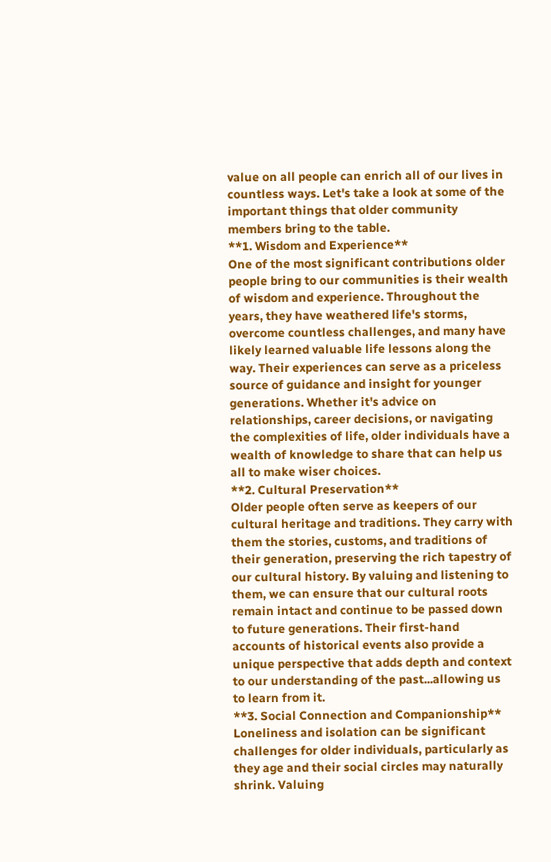value on all people can enrich all of our lives in countless ways. Let's take a look at some of the important things that older community members bring to the table.
**1. Wisdom and Experience**
One of the most significant contributions older people bring to our communities is their wealth of wisdom and experience. Throughout the years, they have weathered life's storms, overcome countless challenges, and many have likely learned valuable life lessons along the way. Their experiences can serve as a priceless source of guidance and insight for younger generations. Whether it's advice on relationships, career decisions, or navigating the complexities of life, older individuals have a wealth of knowledge to share that can help us all to make wiser choices.
**2. Cultural Preservation**
Older people often serve as keepers of our cultural heritage and traditions. They carry with them the stories, customs, and traditions of their generation, preserving the rich tapestry of our cultural history. By valuing and listening to them, we can ensure that our cultural roots remain intact and continue to be passed down to future generations. Their first-hand accounts of historical events also provide a unique perspective that adds depth and context to our understanding of the past...allowing us to learn from it.
**3. Social Connection and Companionship**
Loneliness and isolation can be significant challenges for older individuals, particularly as they age and their social circles may naturally shrink. Valuing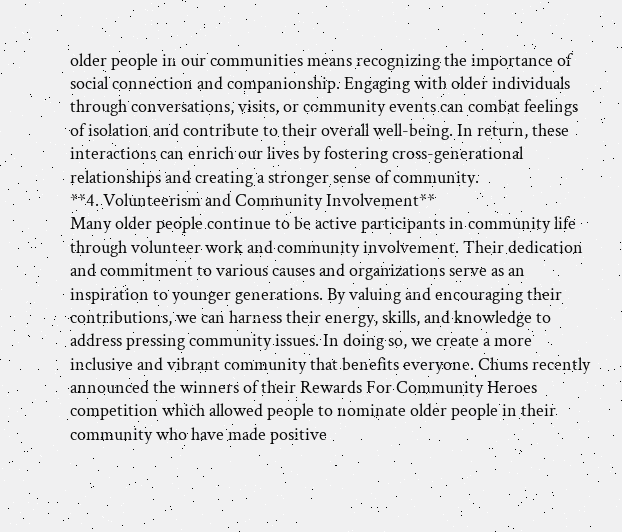older people in our communities means recognizing the importance of social connection and companionship. Engaging with older individuals through conversations, visits, or community events can combat feelings of isolation and contribute to their overall well-being. In return, these interactions can enrich our lives by fostering cross-generational relationships and creating a stronger sense of community.
**4. Volunteerism and Community Involvement**
Many older people continue to be active participants in community life through volunteer work and community involvement. Their dedication and commitment to various causes and organizations serve as an inspiration to younger generations. By valuing and encouraging their contributions, we can harness their energy, skills, and knowledge to address pressing community issues. In doing so, we create a more inclusive and vibrant community that benefits everyone. Chums recently announced the winners of their Rewards For Community Heroes competition which allowed people to nominate older people in their community who have made positive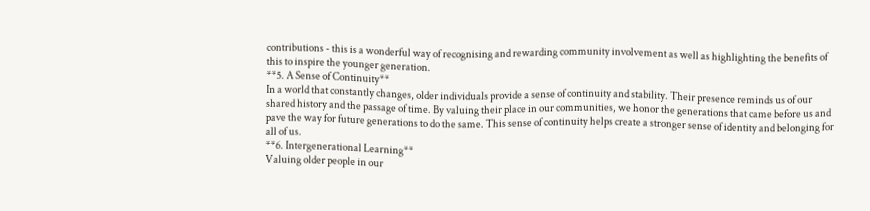contributions - this is a wonderful way of recognising and rewarding community involvement as well as highlighting the benefits of this to inspire the younger generation.
**5. A Sense of Continuity**
In a world that constantly changes, older individuals provide a sense of continuity and stability. Their presence reminds us of our shared history and the passage of time. By valuing their place in our communities, we honor the generations that came before us and pave the way for future generations to do the same. This sense of continuity helps create a stronger sense of identity and belonging for all of us.
**6. Intergenerational Learning**
Valuing older people in our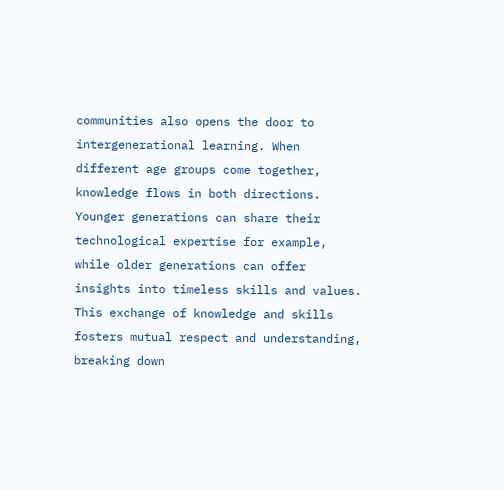communities also opens the door to intergenerational learning. When different age groups come together, knowledge flows in both directions. Younger generations can share their technological expertise for example, while older generations can offer insights into timeless skills and values. This exchange of knowledge and skills fosters mutual respect and understanding, breaking down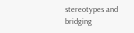stereotypes and bridging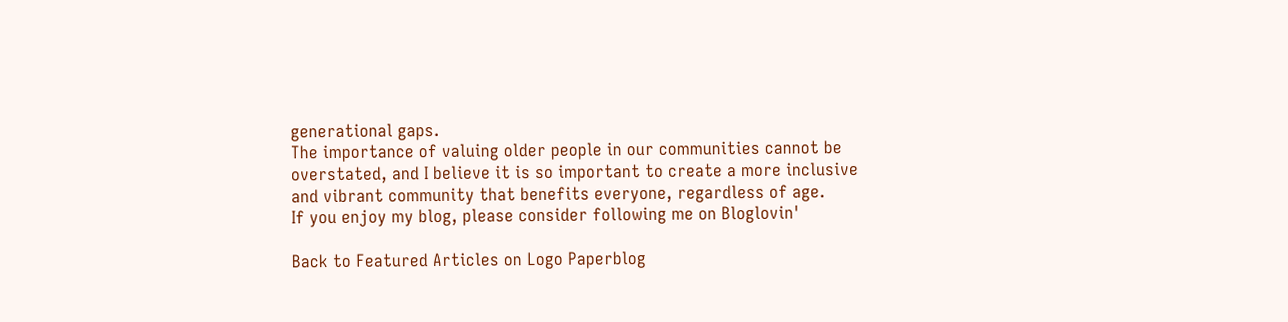generational gaps.
The importance of valuing older people in our communities cannot be overstated, and I believe it is so important to create a more inclusive and vibrant community that benefits everyone, regardless of age.
If you enjoy my blog, please consider following me on Bloglovin'

Back to Featured Articles on Logo Paperblog